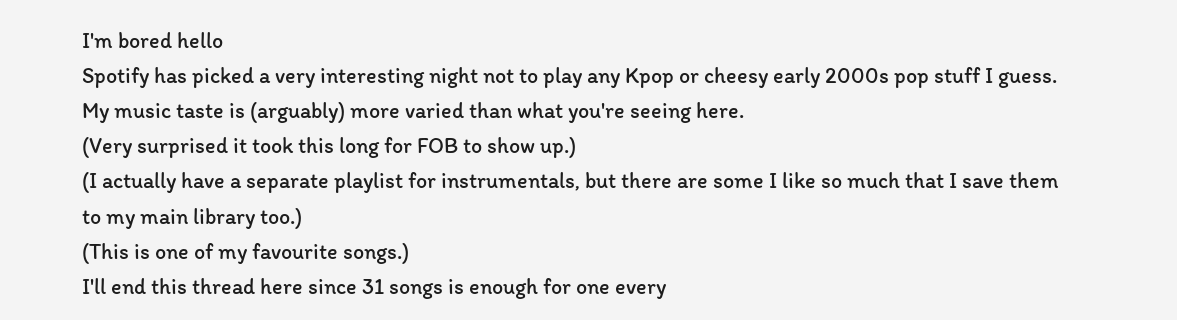I'm bored hello
Spotify has picked a very interesting night not to play any Kpop or cheesy early 2000s pop stuff I guess. My music taste is (arguably) more varied than what you're seeing here.
(Very surprised it took this long for FOB to show up.)
(I actually have a separate playlist for instrumentals, but there are some I like so much that I save them to my main library too.)
(This is one of my favourite songs.)
I'll end this thread here since 31 songs is enough for one every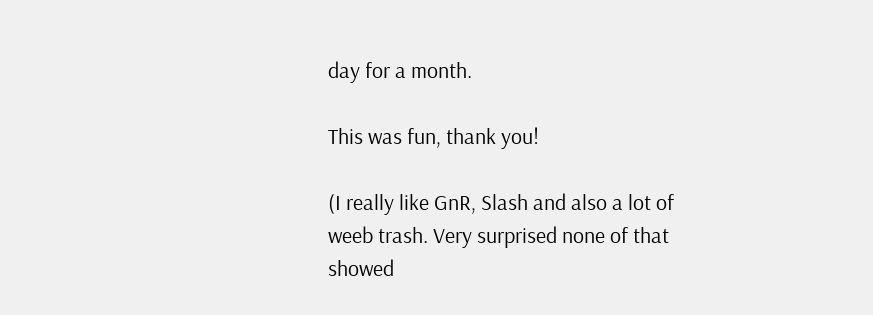day for a month.

This was fun, thank you!

(I really like GnR, Slash and also a lot of weeb trash. Very surprised none of that showed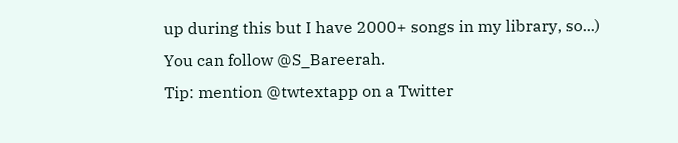up during this but I have 2000+ songs in my library, so...)
You can follow @S_Bareerah.
Tip: mention @twtextapp on a Twitter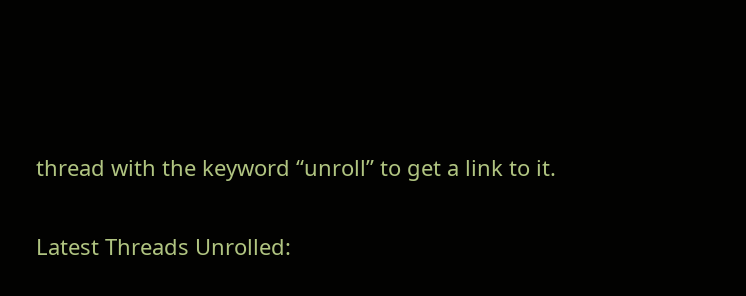thread with the keyword “unroll” to get a link to it.

Latest Threads Unrolled: